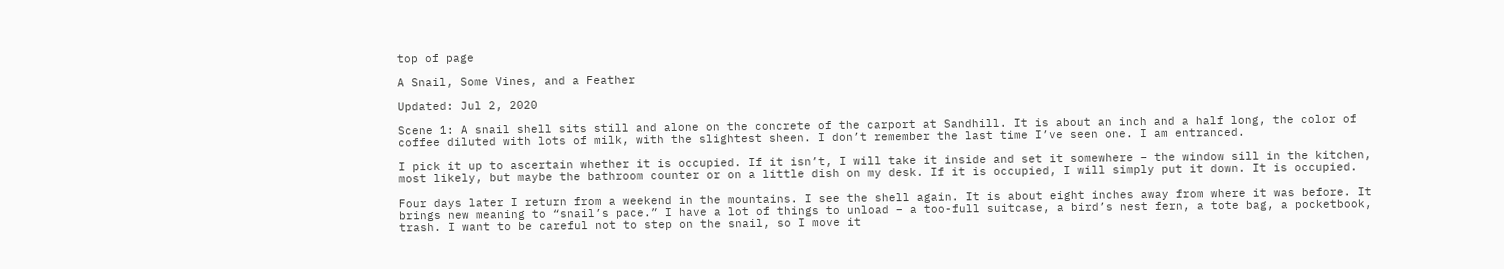top of page

A Snail, Some Vines, and a Feather

Updated: Jul 2, 2020

Scene 1: A snail shell sits still and alone on the concrete of the carport at Sandhill. It is about an inch and a half long, the color of coffee diluted with lots of milk, with the slightest sheen. I don’t remember the last time I’ve seen one. I am entranced.

I pick it up to ascertain whether it is occupied. If it isn’t, I will take it inside and set it somewhere – the window sill in the kitchen, most likely, but maybe the bathroom counter or on a little dish on my desk. If it is occupied, I will simply put it down. It is occupied.

Four days later I return from a weekend in the mountains. I see the shell again. It is about eight inches away from where it was before. It brings new meaning to “snail’s pace.” I have a lot of things to unload – a too-full suitcase, a bird’s nest fern, a tote bag, a pocketbook, trash. I want to be careful not to step on the snail, so I move it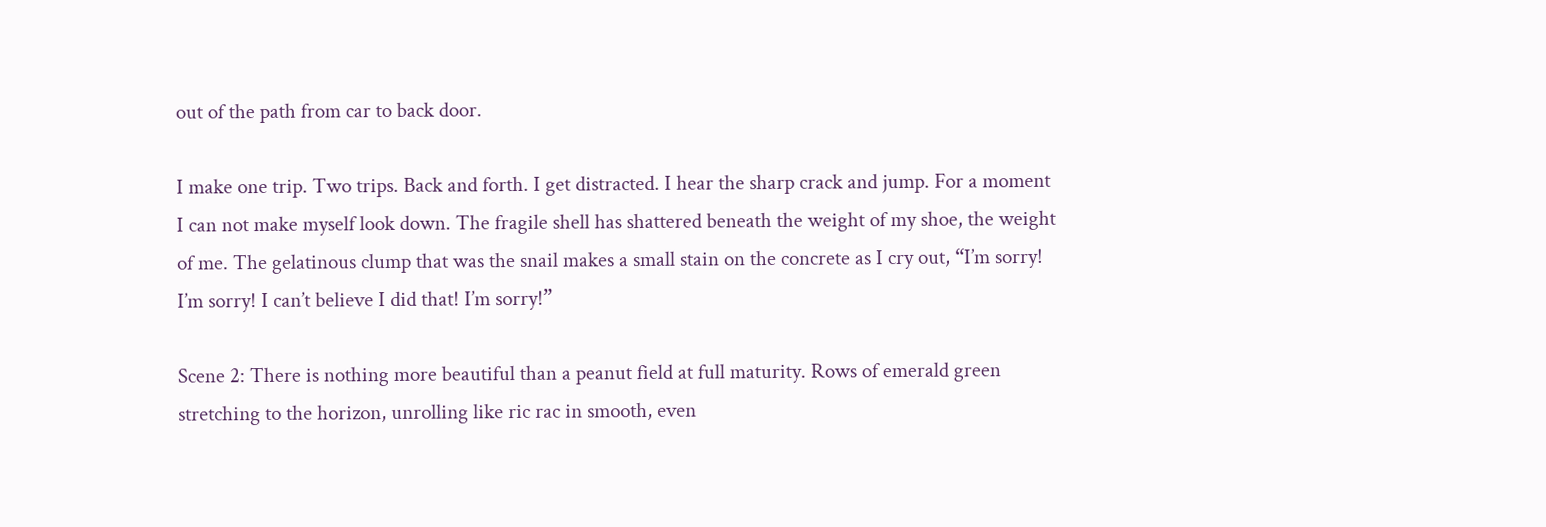out of the path from car to back door.

I make one trip. Two trips. Back and forth. I get distracted. I hear the sharp crack and jump. For a moment I can not make myself look down. The fragile shell has shattered beneath the weight of my shoe, the weight of me. The gelatinous clump that was the snail makes a small stain on the concrete as I cry out, “I’m sorry! I’m sorry! I can’t believe I did that! I’m sorry!”

Scene 2: There is nothing more beautiful than a peanut field at full maturity. Rows of emerald green stretching to the horizon, unrolling like ric rac in smooth, even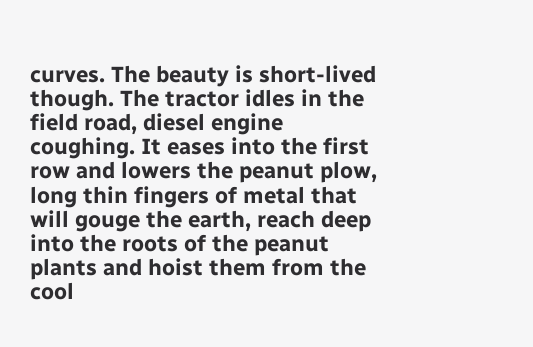curves. The beauty is short-lived though. The tractor idles in the field road, diesel engine coughing. It eases into the first row and lowers the peanut plow, long thin fingers of metal that will gouge the earth, reach deep into the roots of the peanut plants and hoist them from the cool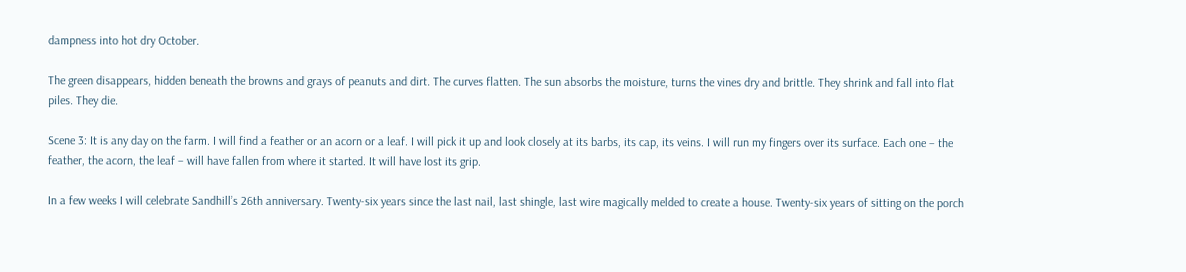dampness into hot dry October.

The green disappears, hidden beneath the browns and grays of peanuts and dirt. The curves flatten. The sun absorbs the moisture, turns the vines dry and brittle. They shrink and fall into flat piles. They die.

Scene 3: It is any day on the farm. I will find a feather or an acorn or a leaf. I will pick it up and look closely at its barbs, its cap, its veins. I will run my fingers over its surface. Each one – the feather, the acorn, the leaf – will have fallen from where it started. It will have lost its grip.

In a few weeks I will celebrate Sandhill’s 26th anniversary. Twenty-six years since the last nail, last shingle, last wire magically melded to create a house. Twenty-six years of sitting on the porch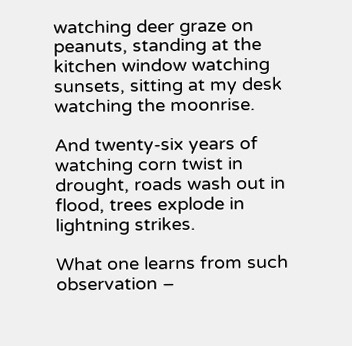watching deer graze on peanuts, standing at the kitchen window watching sunsets, sitting at my desk watching the moonrise.

And twenty-six years of watching corn twist in drought, roads wash out in flood, trees explode in lightning strikes.

What one learns from such observation –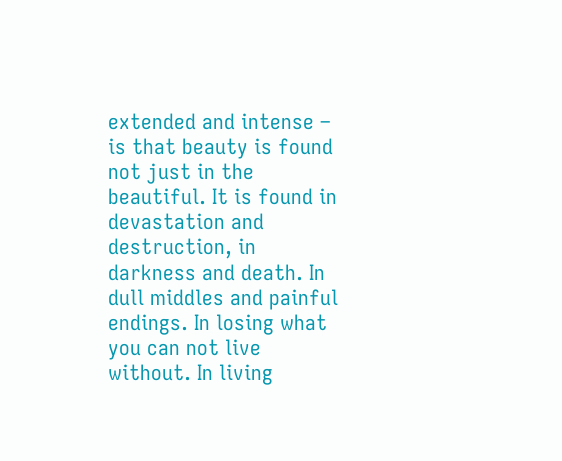extended and intense – is that beauty is found not just in the beautiful. It is found in devastation and destruction, in darkness and death. In dull middles and painful endings. In losing what you can not live without. In living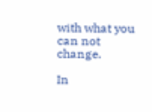with what you can not change.

In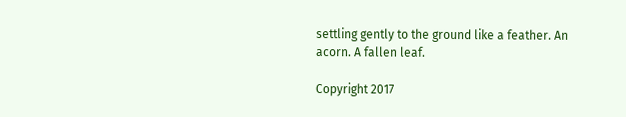settling gently to the ground like a feather. An acorn. A fallen leaf.

Copyright 2017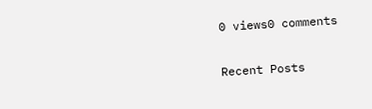0 views0 comments

Recent Posts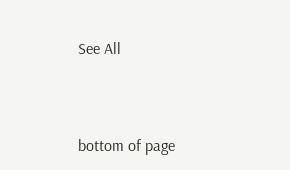See All



bottom of page